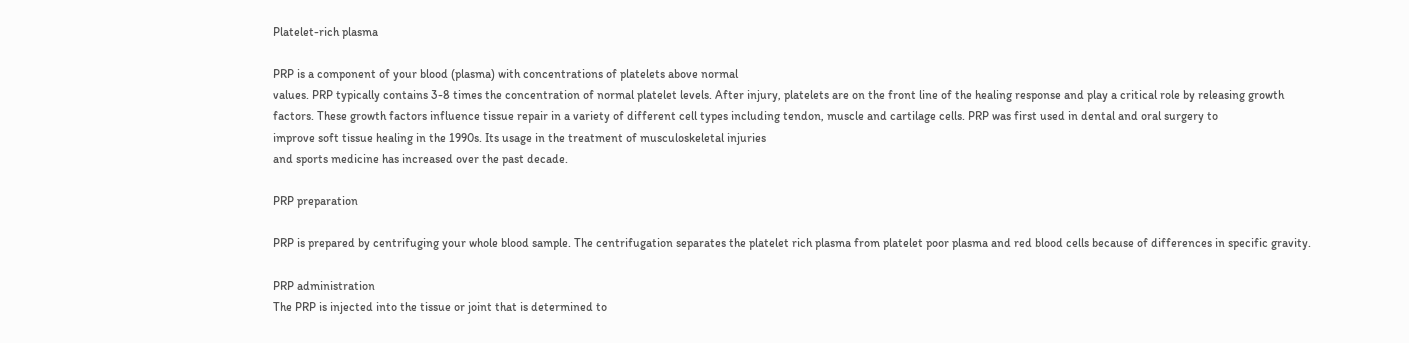Platelet-rich plasma

PRP is a component of your blood (plasma) with concentrations of platelets above normal
values. PRP typically contains 3-8 times the concentration of normal platelet levels. After injury, platelets are on the front line of the healing response and play a critical role by releasing growth factors. These growth factors influence tissue repair in a variety of different cell types including tendon, muscle and cartilage cells. PRP was first used in dental and oral surgery to
improve soft tissue healing in the 1990s. Its usage in the treatment of musculoskeletal injuries
and sports medicine has increased over the past decade.

PRP preparation

PRP is prepared by centrifuging your whole blood sample. The centrifugation separates the platelet rich plasma from platelet poor plasma and red blood cells because of differences in specific gravity.

PRP administration
The PRP is injected into the tissue or joint that is determined to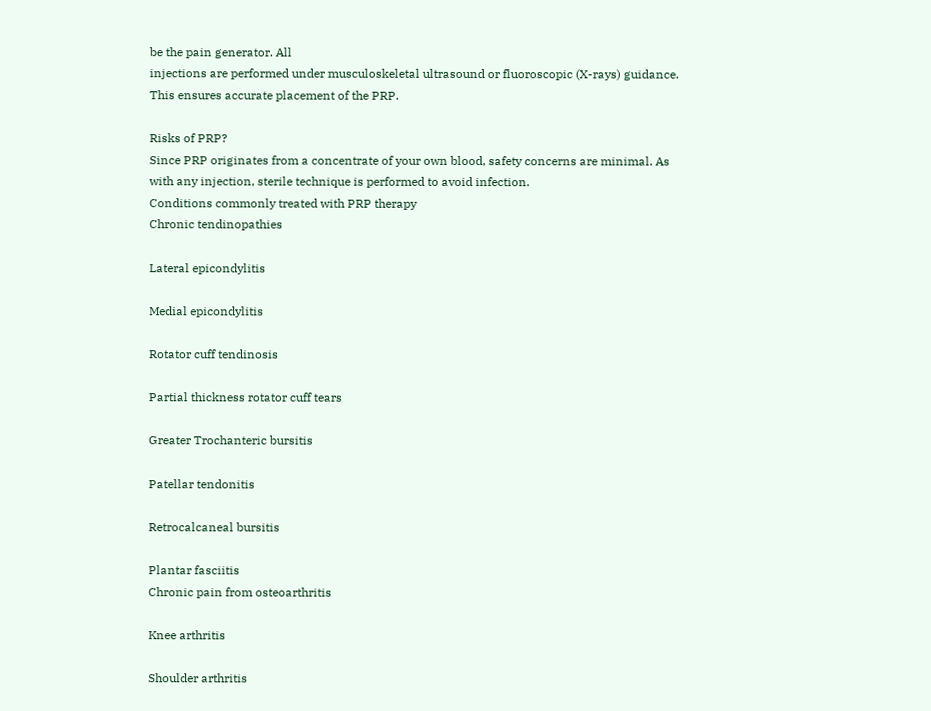be the pain generator. All
injections are performed under musculoskeletal ultrasound or fluoroscopic (X-rays) guidance.
This ensures accurate placement of the PRP.

Risks of PRP?
Since PRP originates from a concentrate of your own blood, safety concerns are minimal. As
with any injection, sterile technique is performed to avoid infection.
Conditions commonly treated with PRP therapy
Chronic tendinopathies

Lateral epicondylitis

Medial epicondylitis

Rotator cuff tendinosis

Partial thickness rotator cuff tears

Greater Trochanteric bursitis

Patellar tendonitis

Retrocalcaneal bursitis

Plantar fasciitis
Chronic pain from osteoarthritis

Knee arthritis

Shoulder arthritis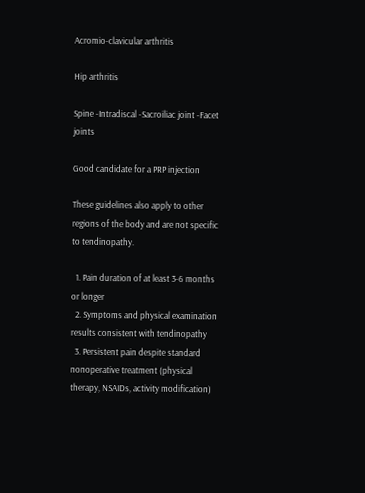Acromio-clavicular arthritis

Hip arthritis

Spine -Intradiscal -Sacroiliac joint -Facet joints

Good candidate for a PRP injection

These guidelines also apply to other regions of the body and are not specific to tendinopathy.

  1. Pain duration of at least 3-6 months or longer
  2. Symptoms and physical examination results consistent with tendinopathy
  3. Persistent pain despite standard nonoperative treatment (physical therapy, NSAIDs, activity modification)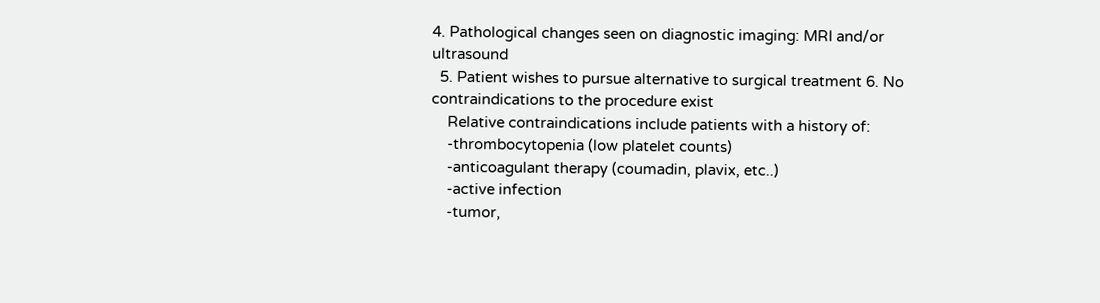4. Pathological changes seen on diagnostic imaging: MRI and/or ultrasound
  5. Patient wishes to pursue alternative to surgical treatment 6. No contraindications to the procedure exist
    Relative contraindications include patients with a history of:
    -thrombocytopenia (low platelet counts)
    -anticoagulant therapy (coumadin, plavix, etc..)
    -active infection
    -tumor,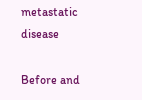metastatic disease

Before and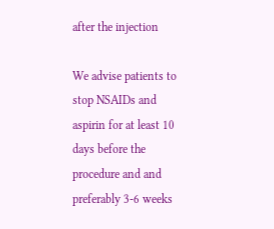after the injection

We advise patients to stop NSAIDs and aspirin for at least 10 days before the procedure and and preferably 3-6 weeks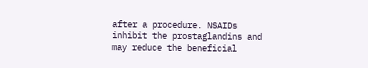after a procedure. NSAIDs inhibit the prostaglandins and may reduce the beneficial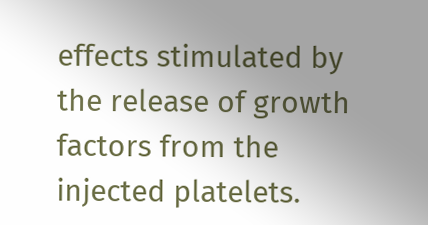effects stimulated by the release of growth factors from the injected platelets.